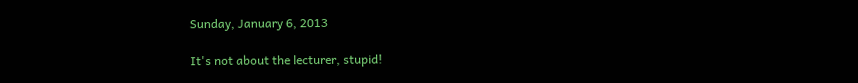Sunday, January 6, 2013

It's not about the lecturer, stupid!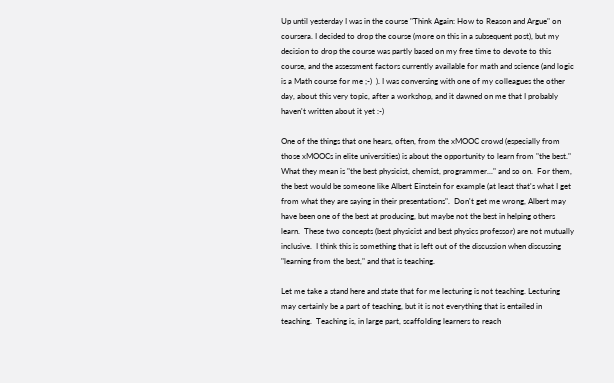Up until yesterday I was in the course "Think Again: How to Reason and Argue" on coursera. I decided to drop the course (more on this in a subsequent post), but my decision to drop the course was partly based on my free time to devote to this course, and the assessment factors currently available for math and science (and logic is a Math course for me ;-)  ). I was conversing with one of my colleagues the other day, about this very topic, after a workshop, and it dawned on me that I probably haven't written about it yet :-)

One of the things that one hears, often, from the xMOOC crowd (especially from those xMOOCs in elite universities) is about the opportunity to learn from "the best." What they mean is "the best physicist, chemist, programmer..." and so on.  For them, the best would be someone like Albert Einstein for example (at least that's what I get from what they are saying in their presentations".  Don't get me wrong, Albert may have been one of the best at producing, but maybe not the best in helping others learn.  These two concepts (best physicist and best physics professor) are not mutually inclusive.  I think this is something that is left out of the discussion when discussing "learning from the best," and that is teaching.

Let me take a stand here and state that for me lecturing is not teaching. Lecturing may certainly be a part of teaching, but it is not everything that is entailed in teaching.  Teaching is, in large part, scaffolding learners to reach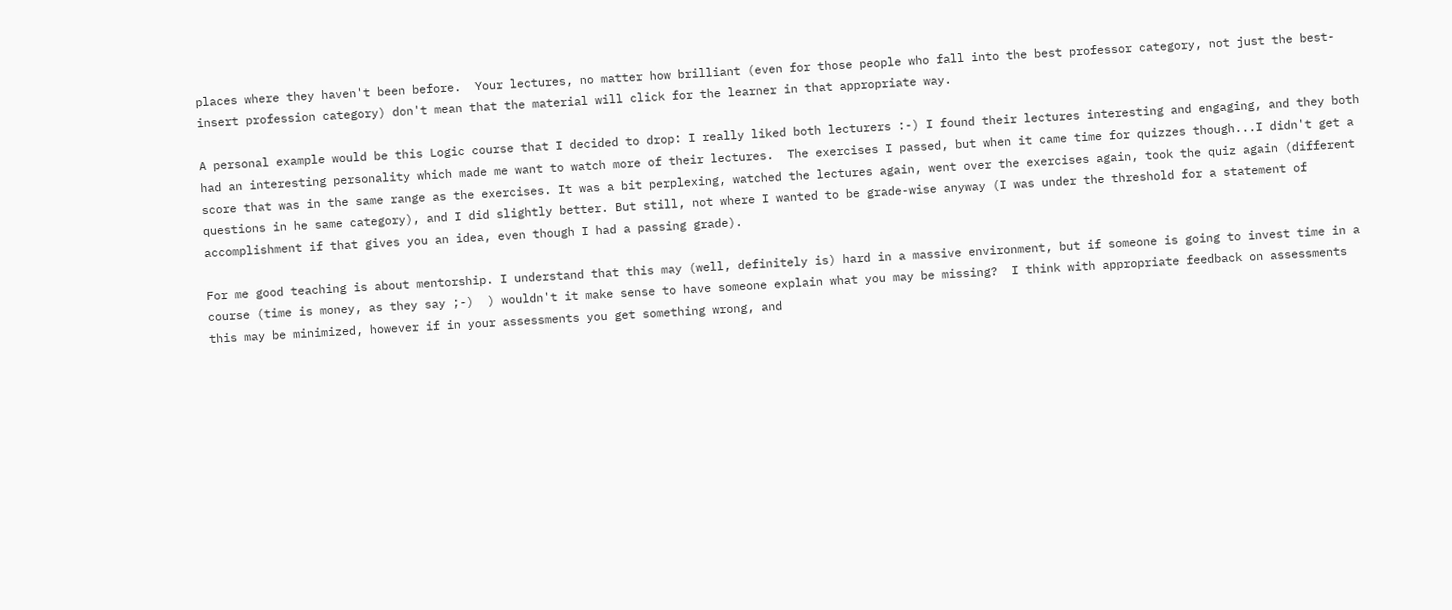places where they haven't been before.  Your lectures, no matter how brilliant (even for those people who fall into the best professor category, not just the best-insert profession category) don't mean that the material will click for the learner in that appropriate way.

A personal example would be this Logic course that I decided to drop: I really liked both lecturers :-) I found their lectures interesting and engaging, and they both had an interesting personality which made me want to watch more of their lectures.  The exercises I passed, but when it came time for quizzes though...I didn't get a score that was in the same range as the exercises. It was a bit perplexing, watched the lectures again, went over the exercises again, took the quiz again (different questions in he same category), and I did slightly better. But still, not where I wanted to be grade-wise anyway (I was under the threshold for a statement of accomplishment if that gives you an idea, even though I had a passing grade).

For me good teaching is about mentorship. I understand that this may (well, definitely is) hard in a massive environment, but if someone is going to invest time in a course (time is money, as they say ;-)  ) wouldn't it make sense to have someone explain what you may be missing?  I think with appropriate feedback on assessments this may be minimized, however if in your assessments you get something wrong, and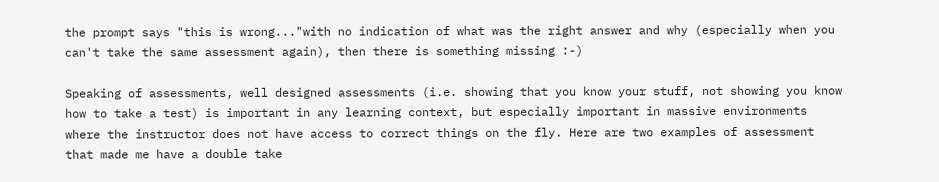the prompt says "this is wrong..."with no indication of what was the right answer and why (especially when you can't take the same assessment again), then there is something missing :-)

Speaking of assessments, well designed assessments (i.e. showing that you know your stuff, not showing you know how to take a test) is important in any learning context, but especially important in massive environments where the instructor does not have access to correct things on the fly. Here are two examples of assessment that made me have a double take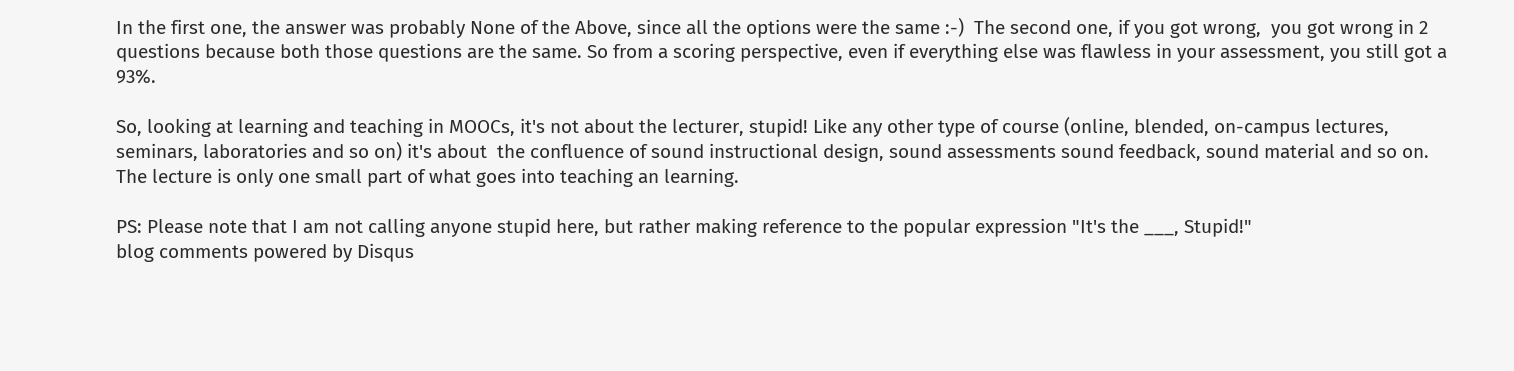In the first one, the answer was probably None of the Above, since all the options were the same :-)  The second one, if you got wrong,  you got wrong in 2 questions because both those questions are the same. So from a scoring perspective, even if everything else was flawless in your assessment, you still got a 93%.

So, looking at learning and teaching in MOOCs, it's not about the lecturer, stupid! Like any other type of course (online, blended, on-campus lectures, seminars, laboratories and so on) it's about  the confluence of sound instructional design, sound assessments sound feedback, sound material and so on. The lecture is only one small part of what goes into teaching an learning.

PS: Please note that I am not calling anyone stupid here, but rather making reference to the popular expression "It's the ___, Stupid!"
blog comments powered by Disqus